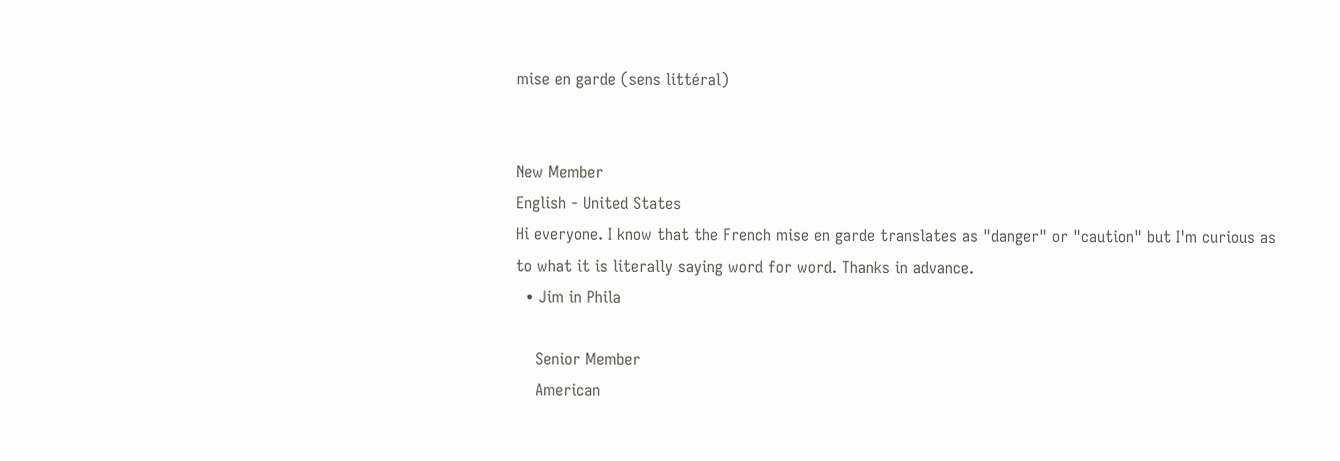mise en garde (sens littéral)


New Member
English - United States
Hi everyone. I know that the French mise en garde translates as "danger" or "caution" but I'm curious as to what it is literally saying word for word. Thanks in advance.
  • Jim in Phila

    Senior Member
    American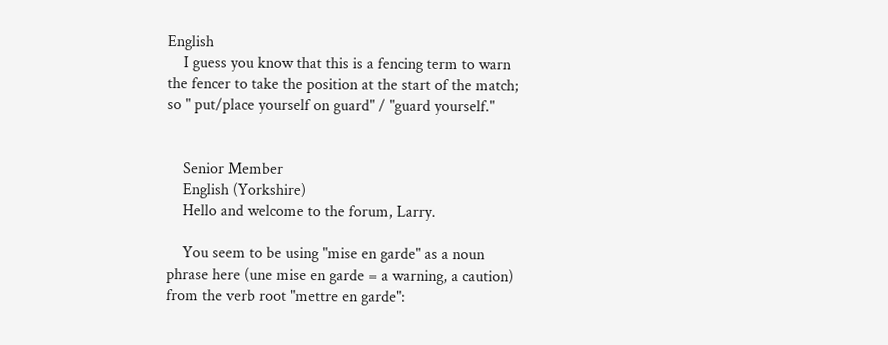English
    I guess you know that this is a fencing term to warn the fencer to take the position at the start of the match; so " put/place yourself on guard" / "guard yourself."


    Senior Member
    English (Yorkshire)
    Hello and welcome to the forum, Larry.

    You seem to be using "mise en garde" as a noun phrase here (une mise en garde = a warning, a caution) from the verb root "mettre en garde":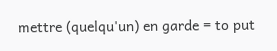mettre (quelqu'un) en garde = to put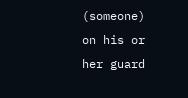(someone) on his or her guard